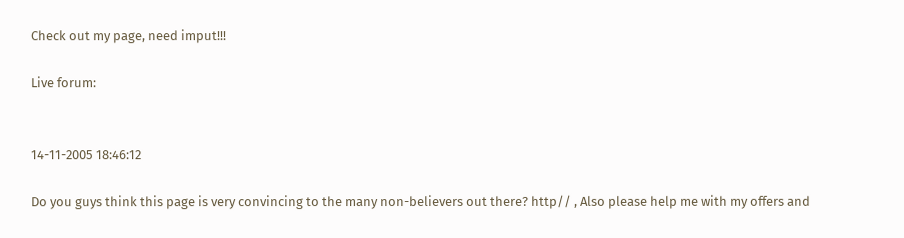Check out my page, need imput!!!

Live forum:


14-11-2005 18:46:12

Do you guys think this page is very convincing to the many non-believers out there? http// , Also please help me with my offers and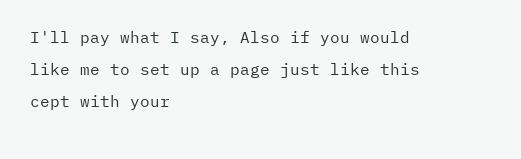I'll pay what I say, Also if you would like me to set up a page just like this cept with your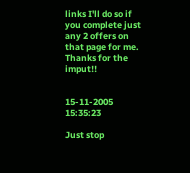links I'll do so if you complete just any 2 offers on that page for me. Thanks for the imput!!


15-11-2005 15:35:23

Just stop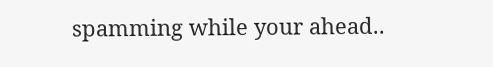spamming while your ahead..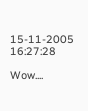15-11-2005 16:27:28

Wow....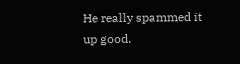He really spammed it up good.